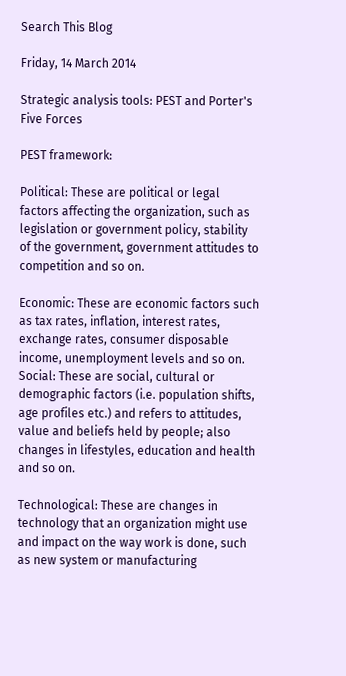Search This Blog

Friday, 14 March 2014

Strategic analysis tools: PEST and Porter's Five Forces

PEST framework:

Political: These are political or legal factors affecting the organization, such as legislation or government policy, stability of the government, government attitudes to competition and so on.

Economic: These are economic factors such as tax rates, inflation, interest rates, exchange rates, consumer disposable income, unemployment levels and so on.
Social: These are social, cultural or demographic factors (i.e. population shifts, age profiles etc.) and refers to attitudes, value and beliefs held by people; also changes in lifestyles, education and health and so on.

Technological: These are changes in technology that an organization might use and impact on the way work is done, such as new system or manufacturing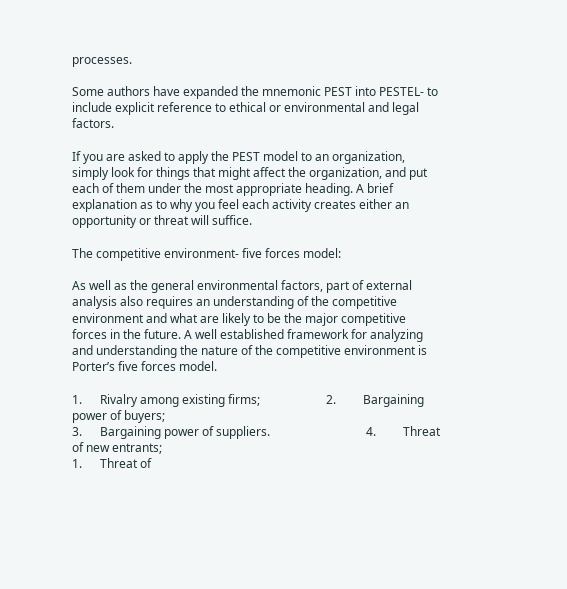processes.

Some authors have expanded the mnemonic PEST into PESTEL- to include explicit reference to ethical or environmental and legal factors.

If you are asked to apply the PEST model to an organization, simply look for things that might affect the organization, and put each of them under the most appropriate heading. A brief explanation as to why you feel each activity creates either an opportunity or threat will suffice.

The competitive environment- five forces model:

As well as the general environmental factors, part of external analysis also requires an understanding of the competitive environment and what are likely to be the major competitive forces in the future. A well established framework for analyzing and understanding the nature of the competitive environment is Porter’s five forces model.

1.      Rivalry among existing firms;                      2.         Bargaining power of buyers;
3.      Bargaining power of suppliers.                                4.         Threat of new entrants;
1.      Threat of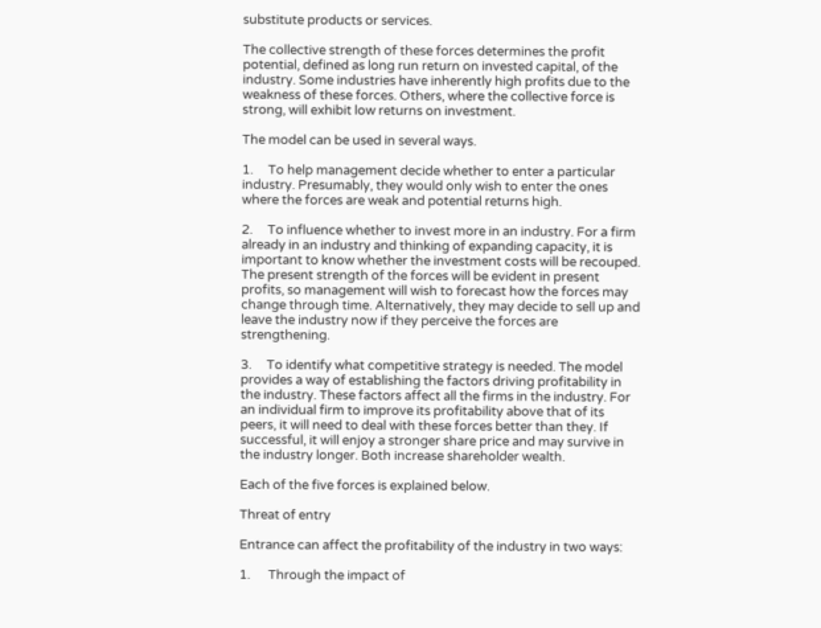substitute products or services.

The collective strength of these forces determines the profit potential, defined as long run return on invested capital, of the industry. Some industries have inherently high profits due to the weakness of these forces. Others, where the collective force is strong, will exhibit low returns on investment.

The model can be used in several ways.

1.     To help management decide whether to enter a particular industry. Presumably, they would only wish to enter the ones where the forces are weak and potential returns high.

2.     To influence whether to invest more in an industry. For a firm already in an industry and thinking of expanding capacity, it is important to know whether the investment costs will be recouped. The present strength of the forces will be evident in present profits, so management will wish to forecast how the forces may change through time. Alternatively, they may decide to sell up and leave the industry now if they perceive the forces are strengthening.

3.     To identify what competitive strategy is needed. The model provides a way of establishing the factors driving profitability in the industry. These factors affect all the firms in the industry. For an individual firm to improve its profitability above that of its peers, it will need to deal with these forces better than they. If successful, it will enjoy a stronger share price and may survive in the industry longer. Both increase shareholder wealth.

Each of the five forces is explained below.

Threat of entry

Entrance can affect the profitability of the industry in two ways:

1.      Through the impact of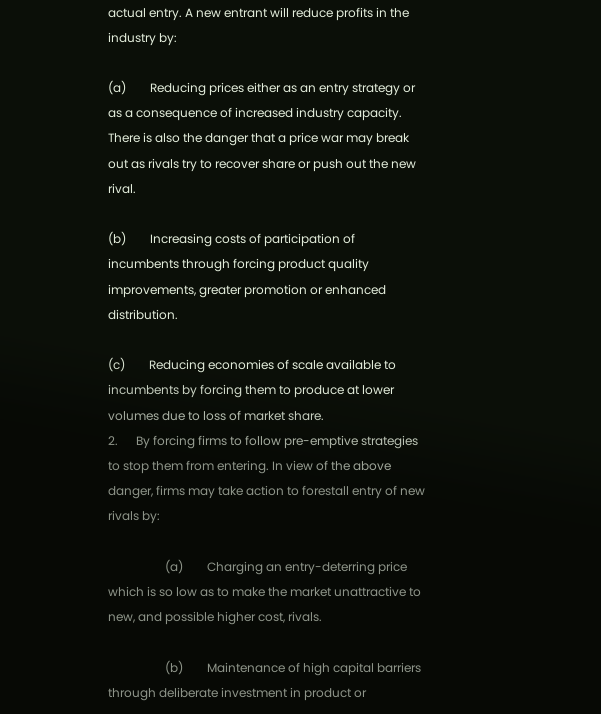actual entry. A new entrant will reduce profits in the industry by:

(a)        Reducing prices either as an entry strategy or as a consequence of increased industry capacity. There is also the danger that a price war may break out as rivals try to recover share or push out the new rival.

(b)        Increasing costs of participation of incumbents through forcing product quality improvements, greater promotion or enhanced distribution.

(c)        Reducing economies of scale available to incumbents by forcing them to produce at lower volumes due to loss of market share.
2.      By forcing firms to follow pre-emptive strategies to stop them from entering. In view of the above danger, firms may take action to forestall entry of new rivals by:

                   (a)        Charging an entry-deterring price which is so low as to make the market unattractive to new, and possible higher cost, rivals.

                   (b)        Maintenance of high capital barriers through deliberate investment in product or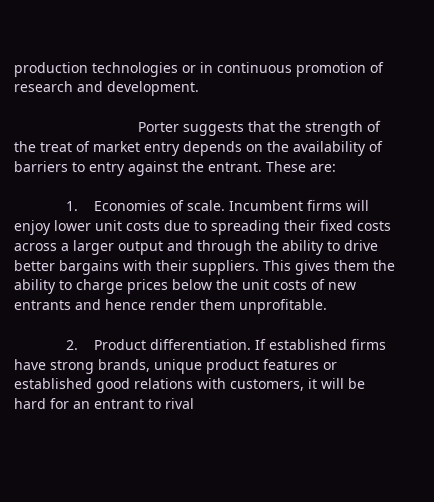production technologies or in continuous promotion of research and development.

                               Porter suggests that the strength of the treat of market entry depends on the availability of barriers to entry against the entrant. These are:

             1.    Economies of scale. Incumbent firms will enjoy lower unit costs due to spreading their fixed costs across a larger output and through the ability to drive better bargains with their suppliers. This gives them the ability to charge prices below the unit costs of new entrants and hence render them unprofitable.

             2.    Product differentiation. If established firms have strong brands, unique product features or established good relations with customers, it will be hard for an entrant to rival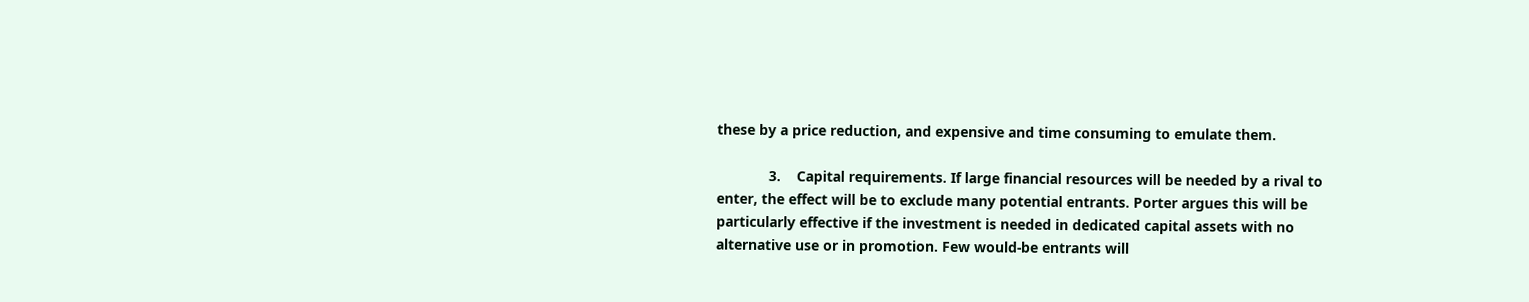these by a price reduction, and expensive and time consuming to emulate them.

             3.    Capital requirements. If large financial resources will be needed by a rival to enter, the effect will be to exclude many potential entrants. Porter argues this will be particularly effective if the investment is needed in dedicated capital assets with no alternative use or in promotion. Few would-be entrants will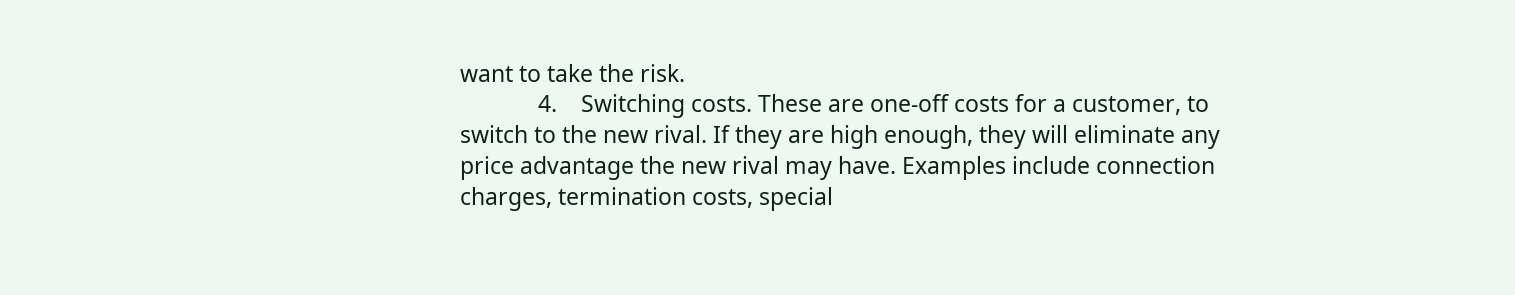want to take the risk.
             4.    Switching costs. These are one-off costs for a customer, to switch to the new rival. If they are high enough, they will eliminate any price advantage the new rival may have. Examples include connection charges, termination costs, special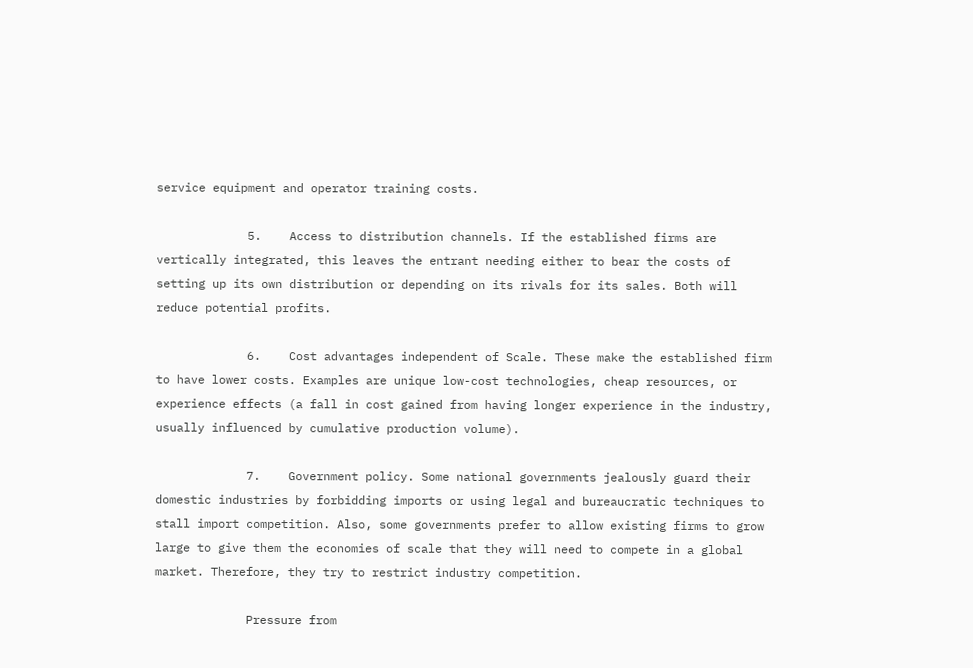service equipment and operator training costs.

             5.    Access to distribution channels. If the established firms are vertically integrated, this leaves the entrant needing either to bear the costs of setting up its own distribution or depending on its rivals for its sales. Both will reduce potential profits.

             6.    Cost advantages independent of Scale. These make the established firm to have lower costs. Examples are unique low-cost technologies, cheap resources, or experience effects (a fall in cost gained from having longer experience in the industry, usually influenced by cumulative production volume).

             7.    Government policy. Some national governments jealously guard their domestic industries by forbidding imports or using legal and bureaucratic techniques to stall import competition. Also, some governments prefer to allow existing firms to grow large to give them the economies of scale that they will need to compete in a global market. Therefore, they try to restrict industry competition.

             Pressure from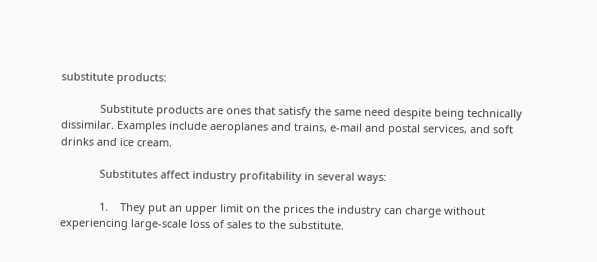substitute products:

             Substitute products are ones that satisfy the same need despite being technically dissimilar. Examples include aeroplanes and trains, e-mail and postal services, and soft drinks and ice cream.

             Substitutes affect industry profitability in several ways:

             1.    They put an upper limit on the prices the industry can charge without experiencing large-scale loss of sales to the substitute.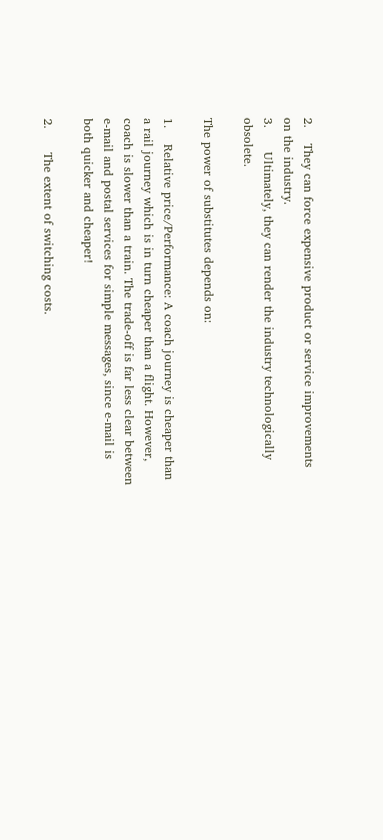2.    They can force expensive product or service improvements on the industry.
3.      Ultimately, they can render the industry technologically obsolete.

The power of substitutes depends on:

1.    Relative price/Performance: A coach journey is cheaper than a rail journey which is in turn cheaper than a flight. However, coach is slower than a train. The trade-off is far less clear between e-mail and postal services for simple messages, since e-mail is both quicker and cheaper!

2.      The extent of switching costs.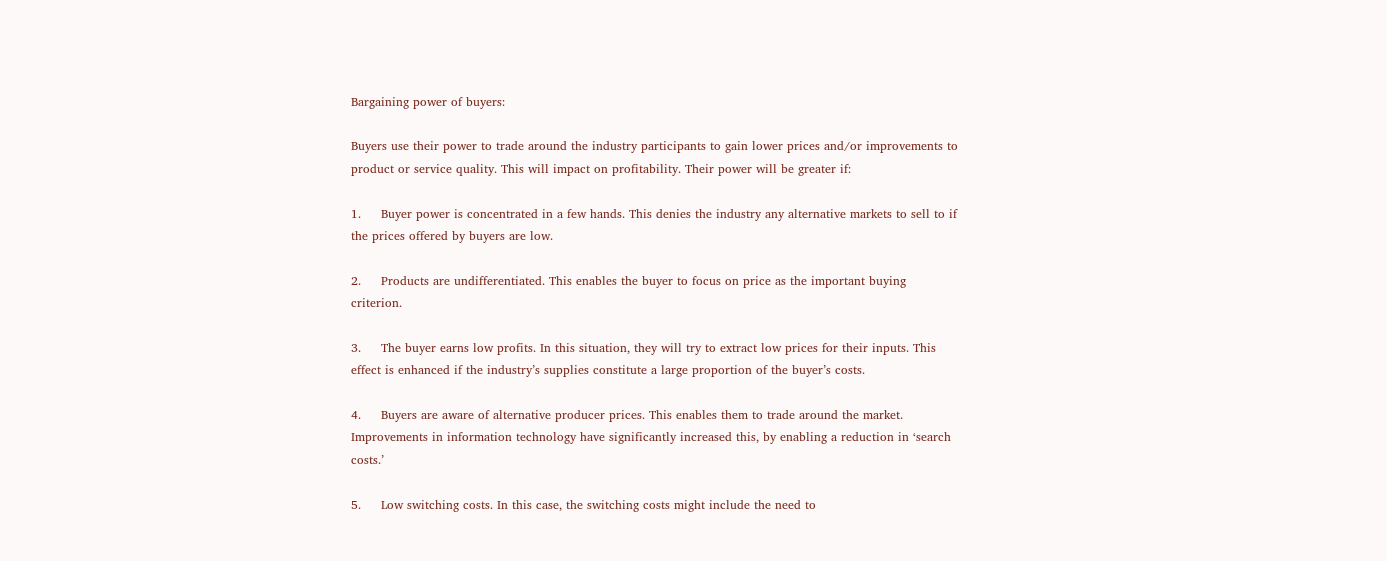Bargaining power of buyers:

Buyers use their power to trade around the industry participants to gain lower prices and/or improvements to product or service quality. This will impact on profitability. Their power will be greater if:

1.     Buyer power is concentrated in a few hands. This denies the industry any alternative markets to sell to if the prices offered by buyers are low.

2.     Products are undifferentiated. This enables the buyer to focus on price as the important buying criterion.

3.     The buyer earns low profits. In this situation, they will try to extract low prices for their inputs. This effect is enhanced if the industry’s supplies constitute a large proportion of the buyer’s costs.

4.     Buyers are aware of alternative producer prices. This enables them to trade around the market. Improvements in information technology have significantly increased this, by enabling a reduction in ‘search costs.’

5.     Low switching costs. In this case, the switching costs might include the need to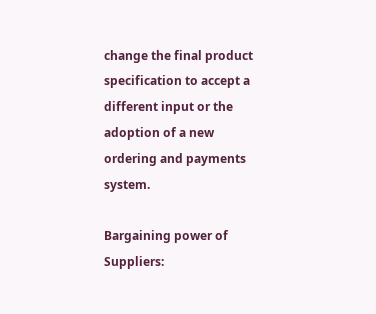change the final product specification to accept a different input or the adoption of a new ordering and payments system.

Bargaining power of Suppliers: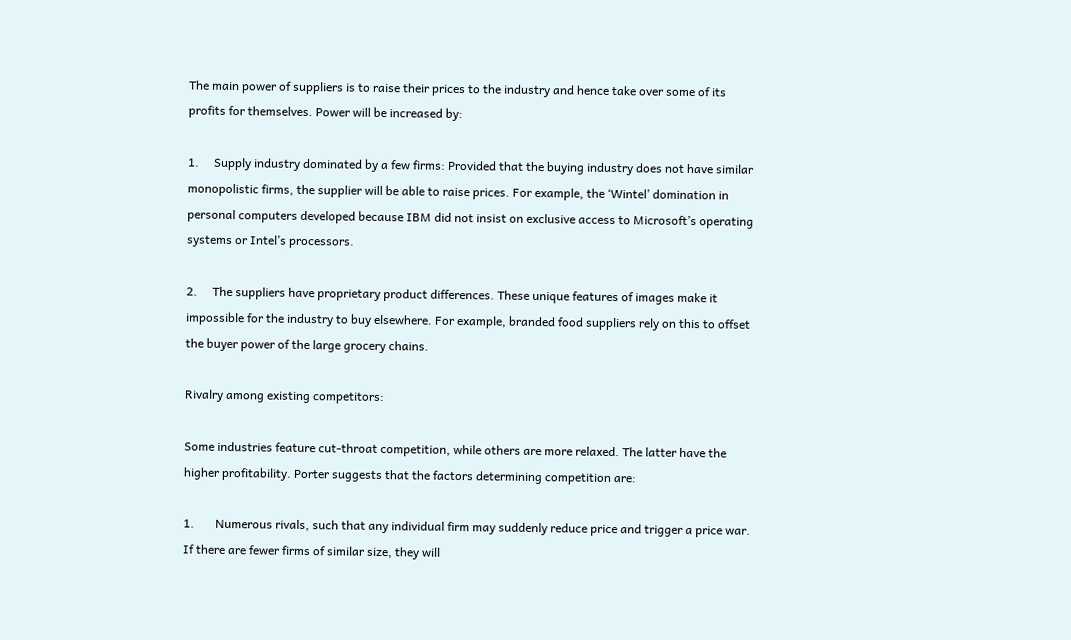The main power of suppliers is to raise their prices to the industry and hence take over some of its profits for themselves. Power will be increased by:

1.     Supply industry dominated by a few firms: Provided that the buying industry does not have similar monopolistic firms, the supplier will be able to raise prices. For example, the ‘Wintel’ domination in personal computers developed because IBM did not insist on exclusive access to Microsoft’s operating systems or Intel’s processors.

2.     The suppliers have proprietary product differences. These unique features of images make it impossible for the industry to buy elsewhere. For example, branded food suppliers rely on this to offset the buyer power of the large grocery chains.

Rivalry among existing competitors:

Some industries feature cut-throat competition, while others are more relaxed. The latter have the higher profitability. Porter suggests that the factors determining competition are:

1.       Numerous rivals, such that any individual firm may suddenly reduce price and trigger a price war. If there are fewer firms of similar size, they will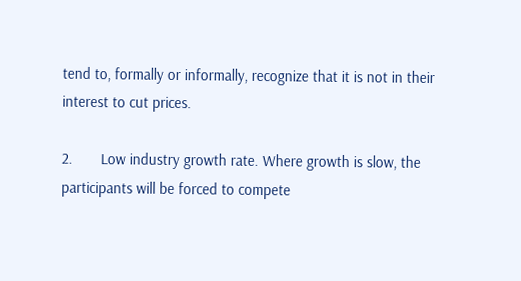tend to, formally or informally, recognize that it is not in their interest to cut prices.

2.       Low industry growth rate. Where growth is slow, the participants will be forced to compete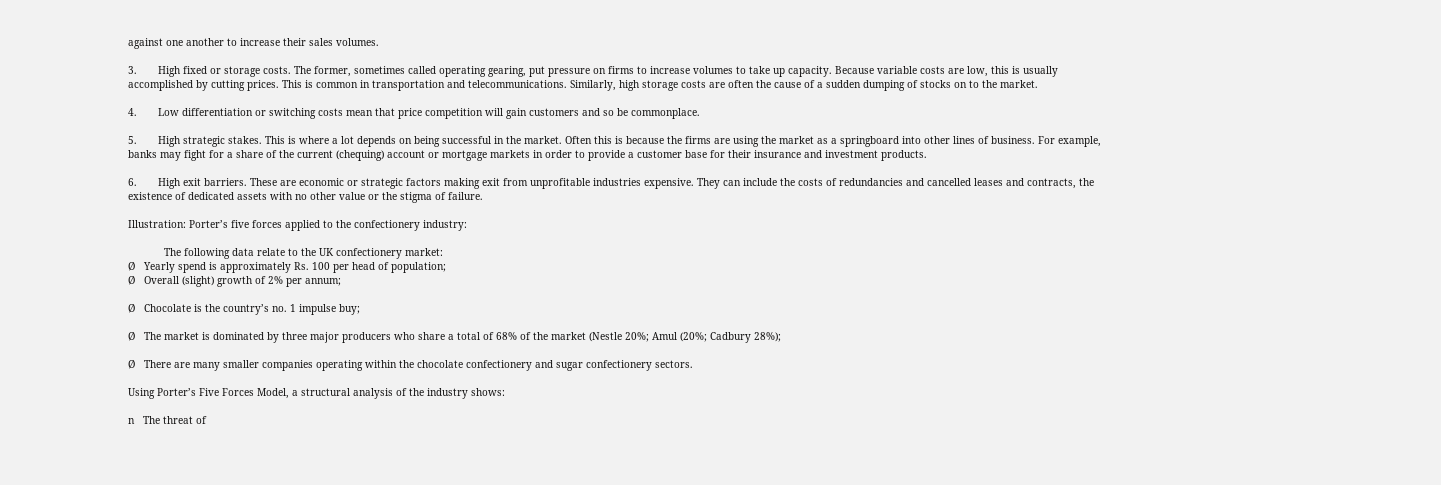against one another to increase their sales volumes.

3.       High fixed or storage costs. The former, sometimes called operating gearing, put pressure on firms to increase volumes to take up capacity. Because variable costs are low, this is usually accomplished by cutting prices. This is common in transportation and telecommunications. Similarly, high storage costs are often the cause of a sudden dumping of stocks on to the market.

4.       Low differentiation or switching costs mean that price competition will gain customers and so be commonplace.

5.       High strategic stakes. This is where a lot depends on being successful in the market. Often this is because the firms are using the market as a springboard into other lines of business. For example, banks may fight for a share of the current (chequing) account or mortgage markets in order to provide a customer base for their insurance and investment products.

6.       High exit barriers. These are economic or strategic factors making exit from unprofitable industries expensive. They can include the costs of redundancies and cancelled leases and contracts, the existence of dedicated assets with no other value or the stigma of failure.

Illustration: Porter’s five forces applied to the confectionery industry:

            The following data relate to the UK confectionery market:
Ø   Yearly spend is approximately Rs. 100 per head of population;
Ø   Overall (slight) growth of 2% per annum;

Ø   Chocolate is the country’s no. 1 impulse buy;

Ø   The market is dominated by three major producers who share a total of 68% of the market (Nestle 20%; Amul (20%; Cadbury 28%);

Ø   There are many smaller companies operating within the chocolate confectionery and sugar confectionery sectors.

Using Porter’s Five Forces Model, a structural analysis of the industry shows:

n   The threat of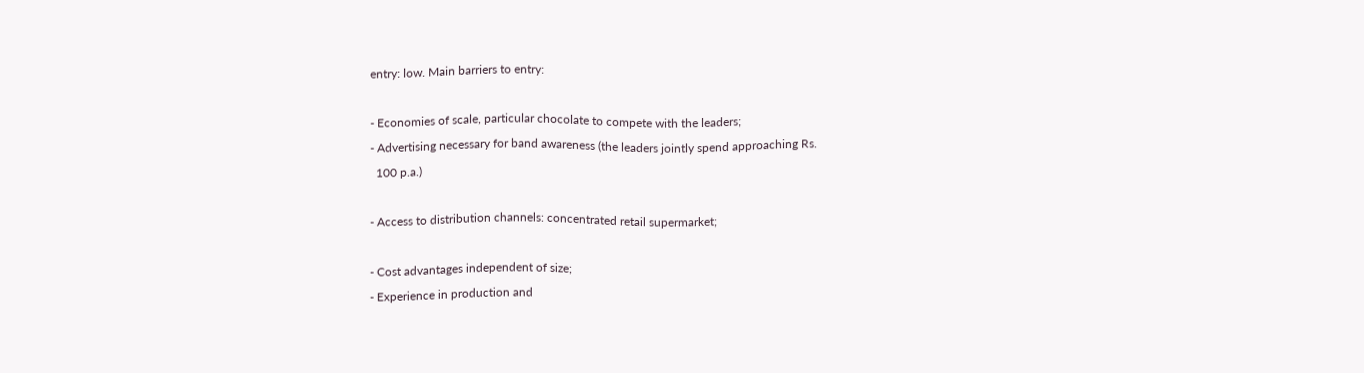entry: low. Main barriers to entry:

- Economies of scale, particular chocolate to compete with the leaders;
- Advertising necessary for band awareness (the leaders jointly spend approaching Rs.
  100 p.a.)

- Access to distribution channels: concentrated retail supermarket;

- Cost advantages independent of size;
- Experience in production and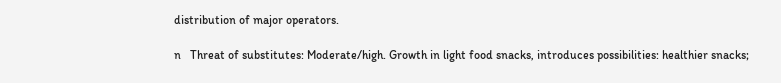distribution of major operators.

n   Threat of substitutes: Moderate/high. Growth in light food snacks, introduces possibilities: healthier snacks;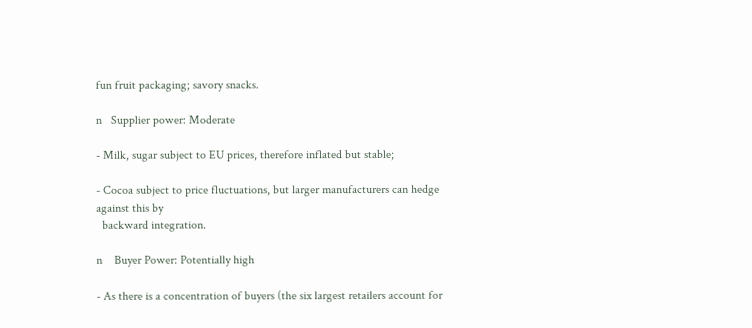fun fruit packaging; savory snacks.

n   Supplier power: Moderate

- Milk, sugar subject to EU prices, therefore inflated but stable;

- Cocoa subject to price fluctuations, but larger manufacturers can hedge against this by
  backward integration.

n    Buyer Power: Potentially high

- As there is a concentration of buyers (the six largest retailers account for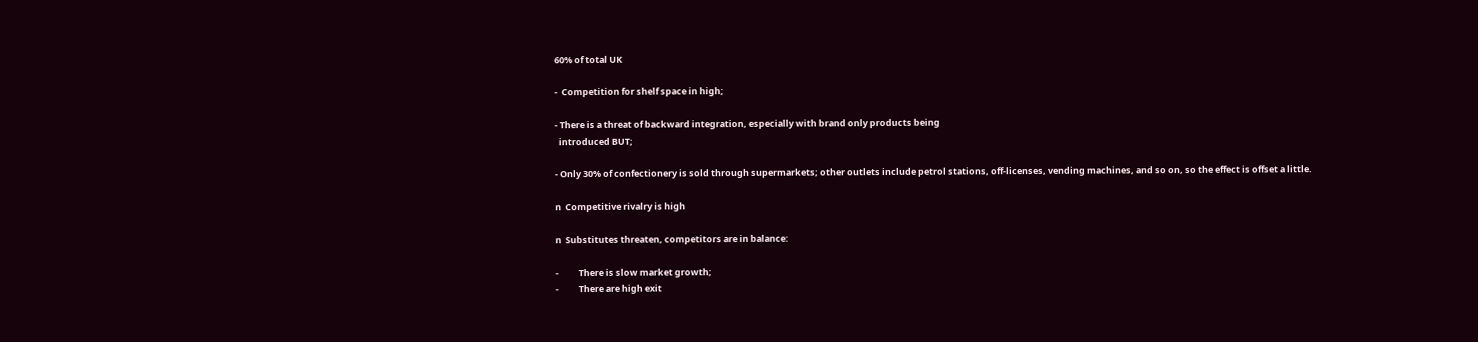60% of total UK

-  Competition for shelf space in high;

- There is a threat of backward integration, especially with brand only products being
  introduced BUT;

- Only 30% of confectionery is sold through supermarkets; other outlets include petrol stations, off-licenses, vending machines, and so on, so the effect is offset a little.

n  Competitive rivalry is high

n  Substitutes threaten, competitors are in balance:

-          There is slow market growth;
-          There are high exit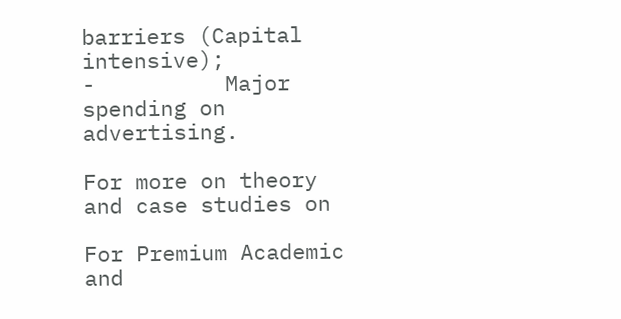barriers (Capital intensive);
-          Major spending on advertising.

For more on theory and case studies on

For Premium Academic and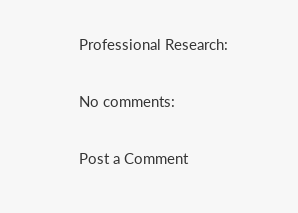Professional Research:

No comments:

Post a Comment